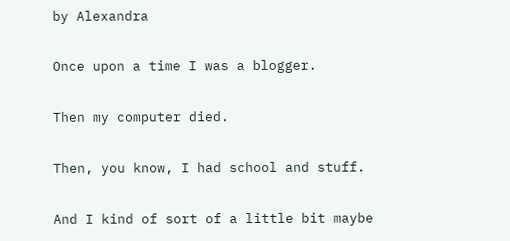by Alexandra

Once upon a time I was a blogger.

Then my computer died.

Then, you know, I had school and stuff.

And I kind of sort of a little bit maybe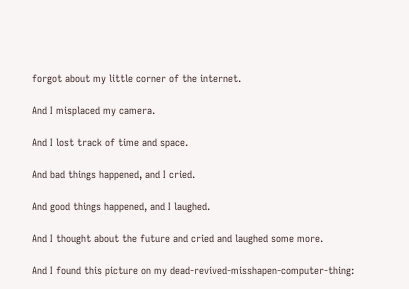forgot about my little corner of the internet.

And I misplaced my camera.

And I lost track of time and space.

And bad things happened, and I cried.

And good things happened, and I laughed.

And I thought about the future and cried and laughed some more.

And I found this picture on my dead-revived-misshapen-computer-thing: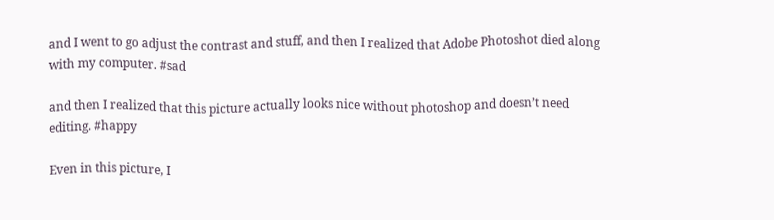and I went to go adjust the contrast and stuff, and then I realized that Adobe Photoshot died along with my computer. #sad

and then I realized that this picture actually looks nice without photoshop and doesn’t need editing. #happy

Even in this picture, I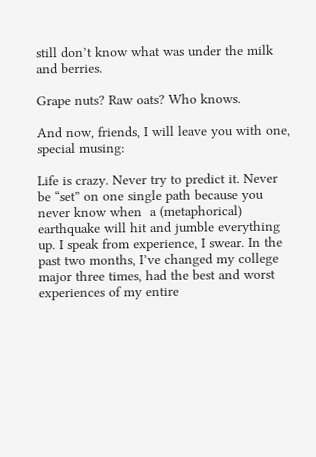still don’t know what was under the milk and berries.

Grape nuts? Raw oats? Who knows.

And now, friends, I will leave you with one, special musing:

Life is crazy. Never try to predict it. Never be “set” on one single path because you never know when  a (metaphorical) earthquake will hit and jumble everything up. I speak from experience, I swear. In the past two months, I’ve changed my college major three times, had the best and worst experiences of my entire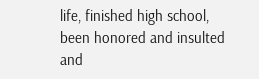life, finished high school, been honored and insulted and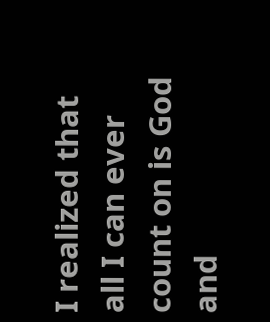I realized that all I can ever count on is God and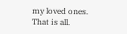my loved ones. That is all.